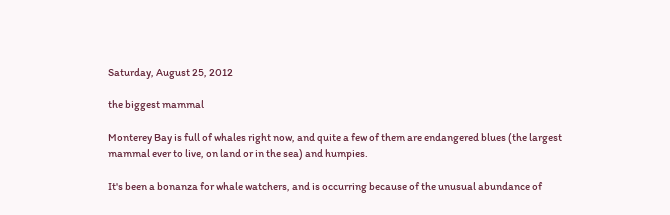Saturday, August 25, 2012

the biggest mammal

Monterey Bay is full of whales right now, and quite a few of them are endangered blues (the largest mammal ever to live, on land or in the sea) and humpies.

It's been a bonanza for whale watchers, and is occurring because of the unusual abundance of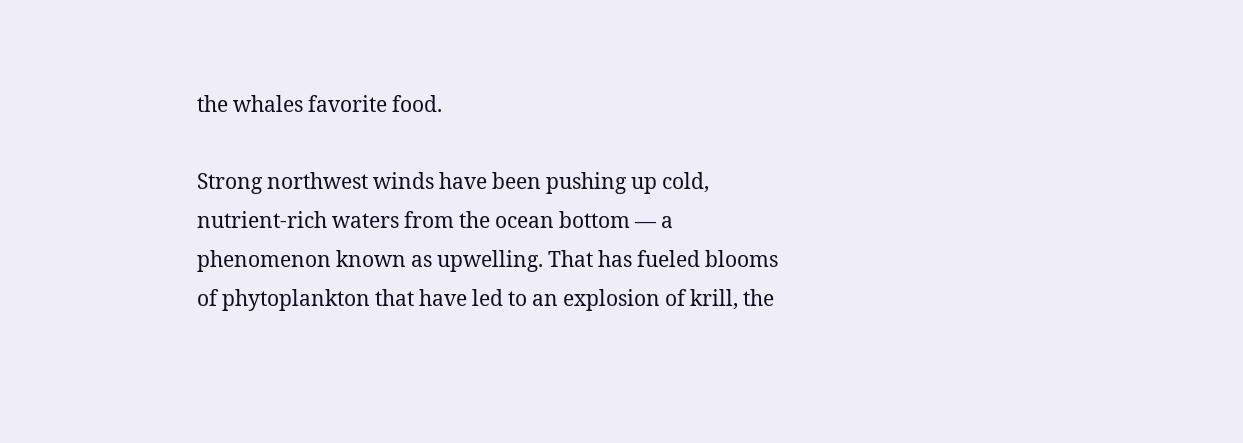the whales favorite food.

Strong northwest winds have been pushing up cold, nutrient-rich waters from the ocean bottom — a phenomenon known as upwelling. That has fueled blooms of phytoplankton that have led to an explosion of krill, the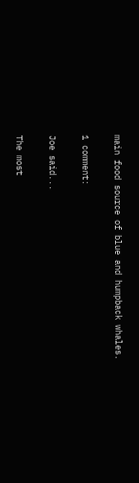main food source of blue and humpback whales.

1 comment:

Joe said...

The most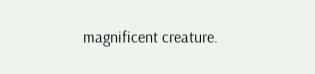magnificent creature.